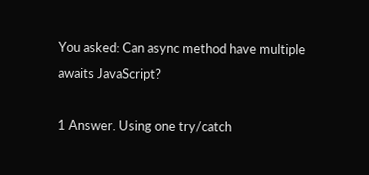You asked: Can async method have multiple awaits JavaScript?

1 Answer. Using one try/catch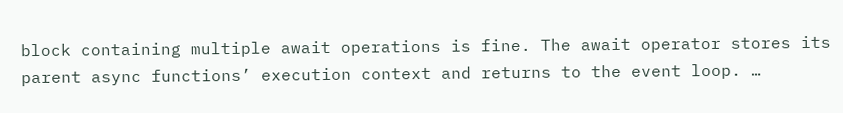block containing multiple await operations is fine. The await operator stores its parent async functions’ execution context and returns to the event loop. …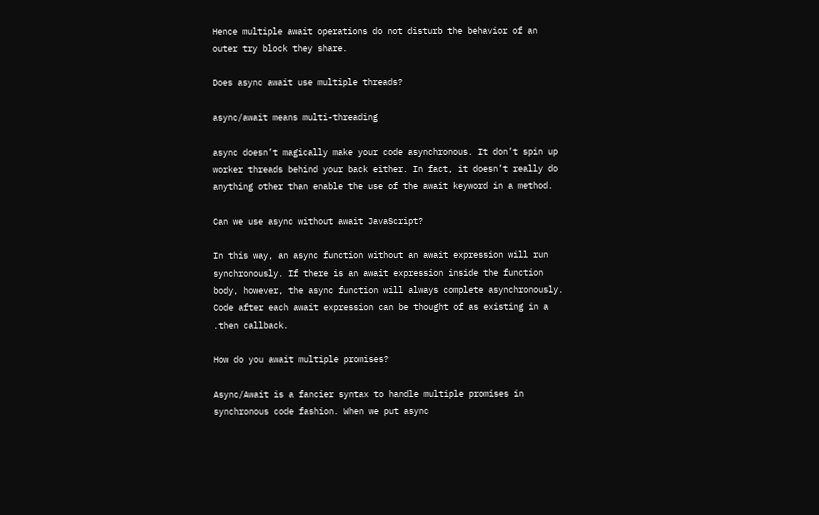Hence multiple await operations do not disturb the behavior of an outer try block they share.

Does async await use multiple threads?

async/await means multi-threading

async doesn’t magically make your code asynchronous. It don’t spin up worker threads behind your back either. In fact, it doesn’t really do anything other than enable the use of the await keyword in a method.

Can we use async without await JavaScript?

In this way, an async function without an await expression will run synchronously. If there is an await expression inside the function body, however, the async function will always complete asynchronously. Code after each await expression can be thought of as existing in a .then callback.

How do you await multiple promises?

Async/Await is a fancier syntax to handle multiple promises in synchronous code fashion. When we put async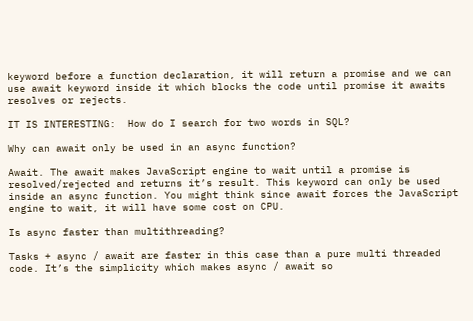keyword before a function declaration, it will return a promise and we can use await keyword inside it which blocks the code until promise it awaits resolves or rejects.

IT IS INTERESTING:  How do I search for two words in SQL?

Why can await only be used in an async function?

Await. The await makes JavaScript engine to wait until a promise is resolved/rejected and returns it’s result. This keyword can only be used inside an async function. You might think since await forces the JavaScript engine to wait, it will have some cost on CPU.

Is async faster than multithreading?

Tasks + async / await are faster in this case than a pure multi threaded code. It’s the simplicity which makes async / await so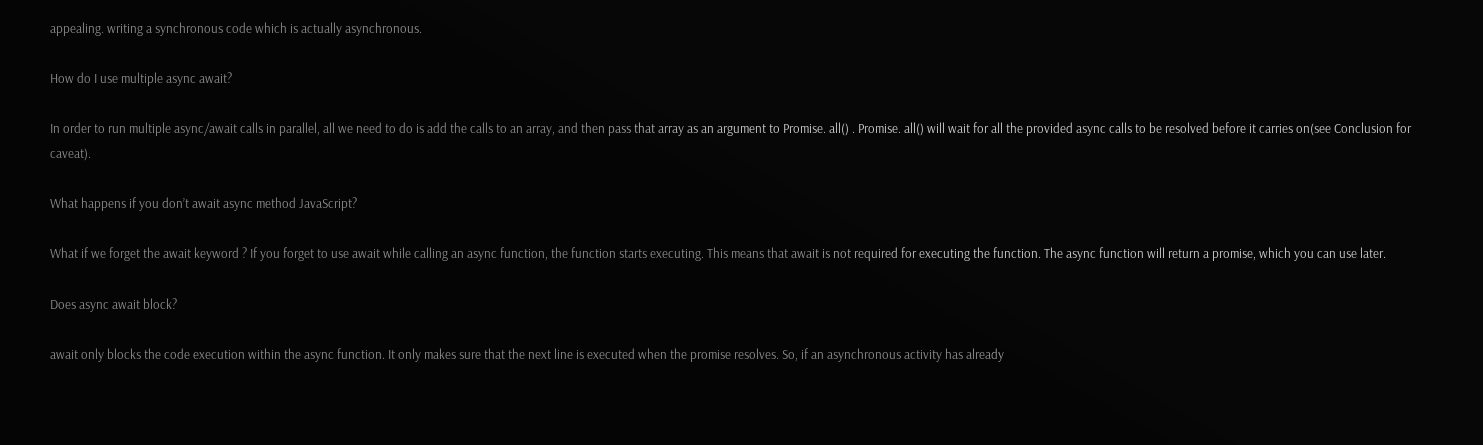appealing. writing a synchronous code which is actually asynchronous.

How do I use multiple async await?

In order to run multiple async/await calls in parallel, all we need to do is add the calls to an array, and then pass that array as an argument to Promise. all() . Promise. all() will wait for all the provided async calls to be resolved before it carries on(see Conclusion for caveat).

What happens if you don’t await async method JavaScript?

What if we forget the await keyword ? If you forget to use await while calling an async function, the function starts executing. This means that await is not required for executing the function. The async function will return a promise, which you can use later.

Does async await block?

await only blocks the code execution within the async function. It only makes sure that the next line is executed when the promise resolves. So, if an asynchronous activity has already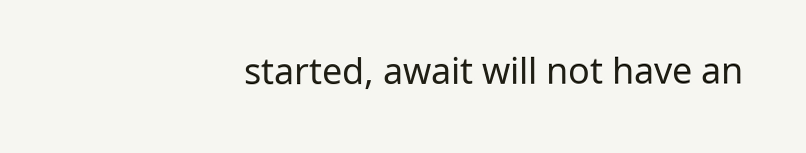started, await will not have an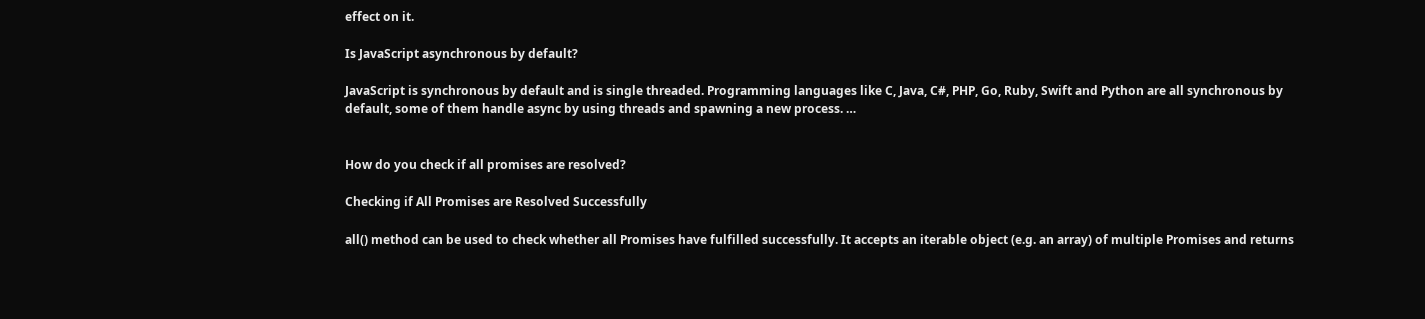effect on it.

Is JavaScript asynchronous by default?

JavaScript is synchronous by default and is single threaded. Programming languages like C, Java, C#, PHP, Go, Ruby, Swift and Python are all synchronous by default, some of them handle async by using threads and spawning a new process. …


How do you check if all promises are resolved?

Checking if All Promises are Resolved Successfully

all() method can be used to check whether all Promises have fulfilled successfully. It accepts an iterable object (e.g. an array) of multiple Promises and returns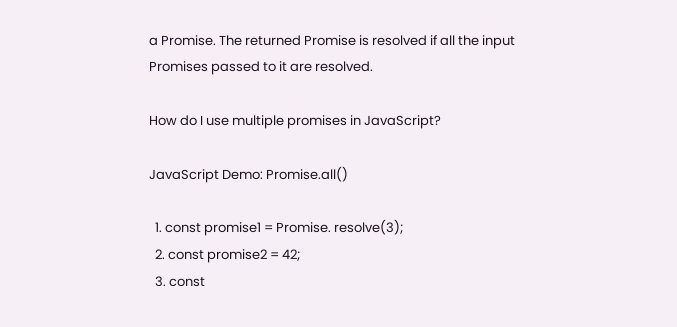a Promise. The returned Promise is resolved if all the input Promises passed to it are resolved.

How do I use multiple promises in JavaScript?

JavaScript Demo: Promise.all()

  1. const promise1 = Promise. resolve(3);
  2. const promise2 = 42;
  3. const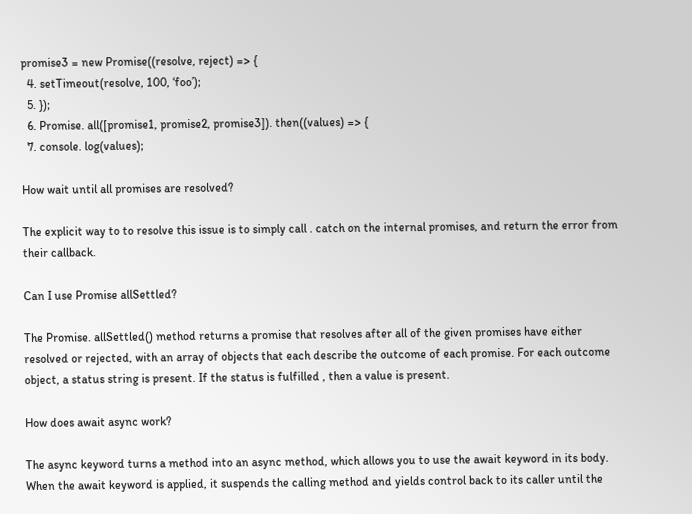promise3 = new Promise((resolve, reject) => {
  4. setTimeout(resolve, 100, ‘foo’);
  5. });
  6. Promise. all([promise1, promise2, promise3]). then((values) => {
  7. console. log(values);

How wait until all promises are resolved?

The explicit way to to resolve this issue is to simply call . catch on the internal promises, and return the error from their callback.

Can I use Promise allSettled?

The Promise. allSettled() method returns a promise that resolves after all of the given promises have either resolved or rejected, with an array of objects that each describe the outcome of each promise. For each outcome object, a status string is present. If the status is fulfilled , then a value is present.

How does await async work?

The async keyword turns a method into an async method, which allows you to use the await keyword in its body. When the await keyword is applied, it suspends the calling method and yields control back to its caller until the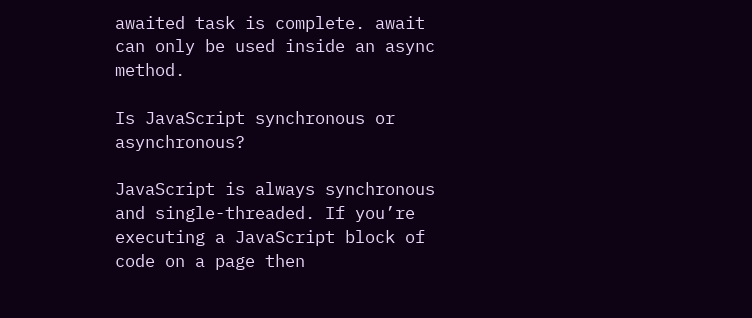awaited task is complete. await can only be used inside an async method.

Is JavaScript synchronous or asynchronous?

JavaScript is always synchronous and single-threaded. If you’re executing a JavaScript block of code on a page then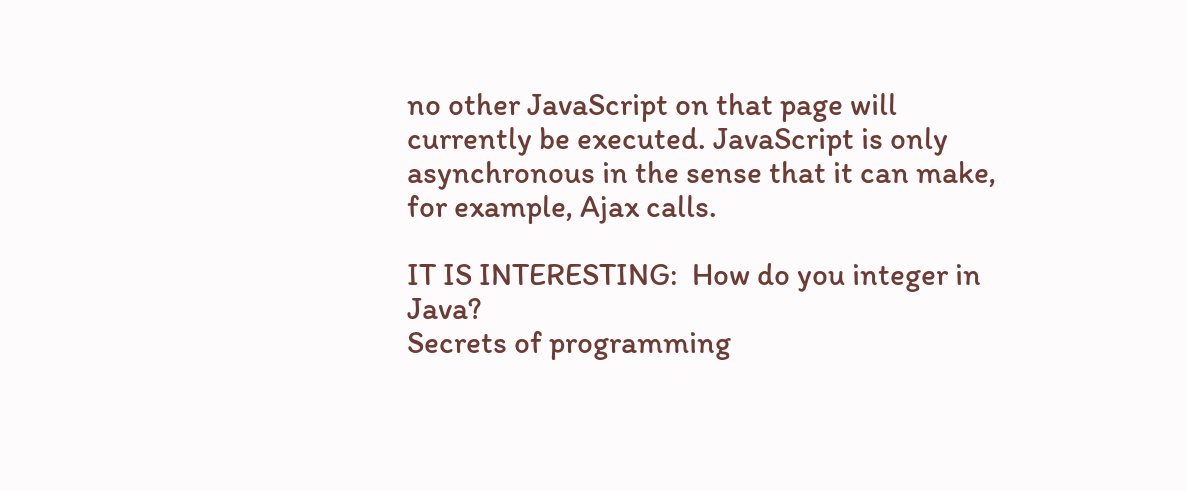no other JavaScript on that page will currently be executed. JavaScript is only asynchronous in the sense that it can make, for example, Ajax calls.

IT IS INTERESTING:  How do you integer in Java?
Secrets of programming